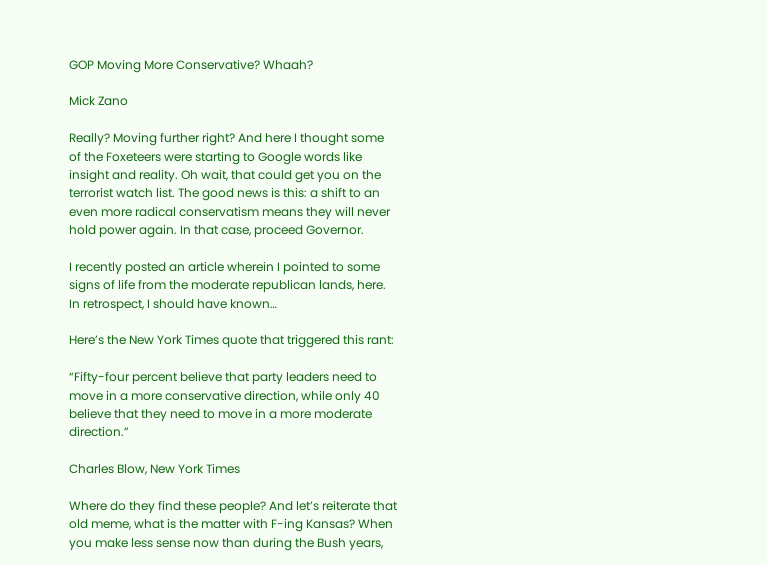GOP Moving More Conservative? Whaah?

Mick Zano

Really? Moving further right? And here I thought some of the Foxeteers were starting to Google words like insight and reality. Oh wait, that could get you on the terrorist watch list. The good news is this: a shift to an even more radical conservatism means they will never hold power again. In that case, proceed Governor.

I recently posted an article wherein I pointed to some signs of life from the moderate republican lands, here. In retrospect, I should have known…

Here’s the New York Times quote that triggered this rant:

“Fifty-four percent believe that party leaders need to move in a more conservative direction, while only 40 believe that they need to move in a more moderate direction.”

Charles Blow, New York Times

Where do they find these people? And let’s reiterate that old meme, what is the matter with F-ing Kansas? When you make less sense now than during the Bush years,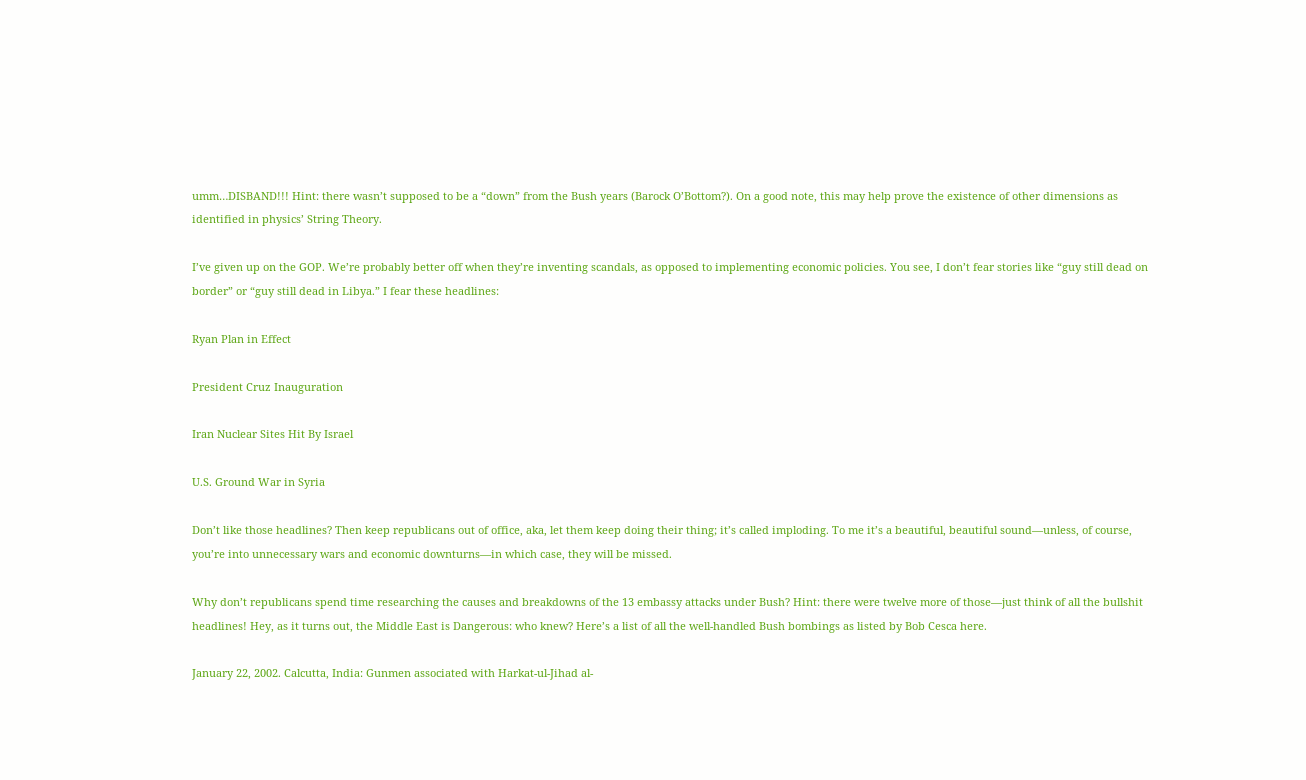umm…DISBAND!!! Hint: there wasn’t supposed to be a “down” from the Bush years (Barock O’Bottom?). On a good note, this may help prove the existence of other dimensions as identified in physics’ String Theory.

I’ve given up on the GOP. We’re probably better off when they’re inventing scandals, as opposed to implementing economic policies. You see, I don’t fear stories like “guy still dead on border” or “guy still dead in Libya.” I fear these headlines:

Ryan Plan in Effect

President Cruz Inauguration

Iran Nuclear Sites Hit By Israel

U.S. Ground War in Syria

Don’t like those headlines? Then keep republicans out of office, aka, let them keep doing their thing; it’s called imploding. To me it’s a beautiful, beautiful sound—unless, of course, you’re into unnecessary wars and economic downturns—in which case, they will be missed.

Why don’t republicans spend time researching the causes and breakdowns of the 13 embassy attacks under Bush? Hint: there were twelve more of those—just think of all the bullshit headlines! Hey, as it turns out, the Middle East is Dangerous: who knew? Here’s a list of all the well-handled Bush bombings as listed by Bob Cesca here.

January 22, 2002. Calcutta, India: Gunmen associated with Harkat-ul-Jihad al-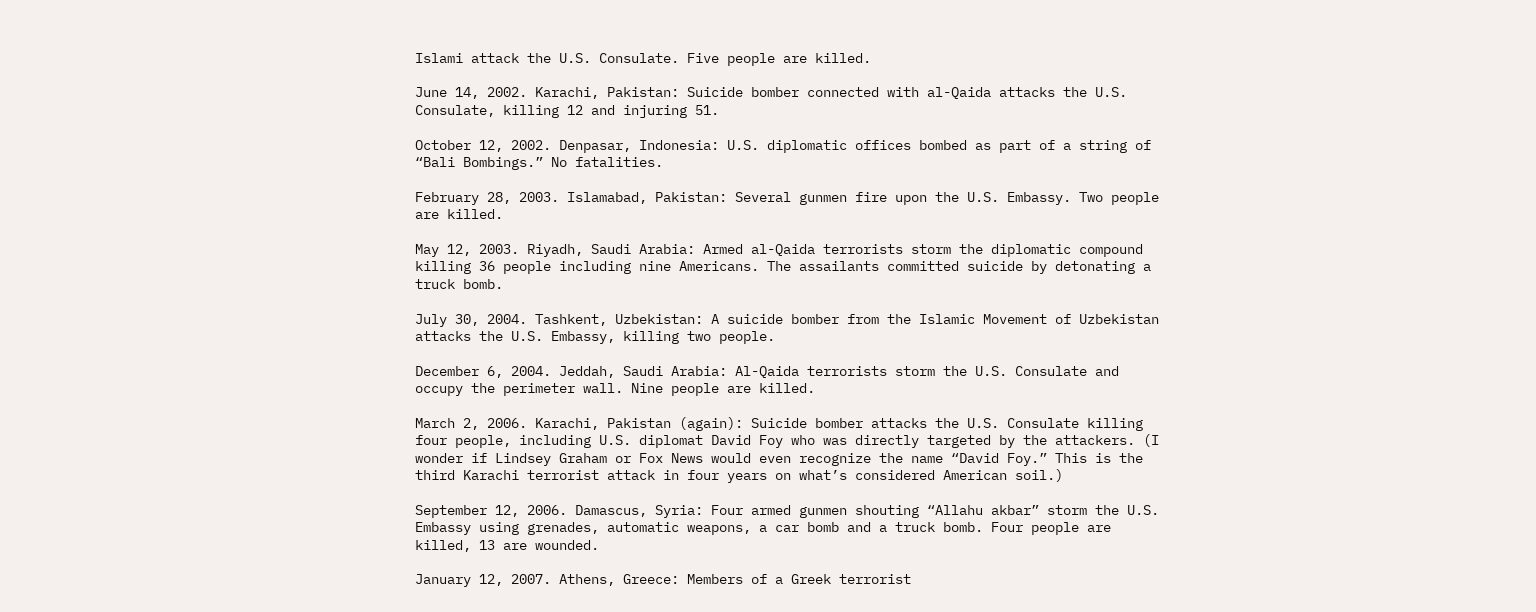Islami attack the U.S. Consulate. Five people are killed.

June 14, 2002. Karachi, Pakistan: Suicide bomber connected with al-Qaida attacks the U.S. Consulate, killing 12 and injuring 51.

October 12, 2002. Denpasar, Indonesia: U.S. diplomatic offices bombed as part of a string of “Bali Bombings.” No fatalities.

February 28, 2003. Islamabad, Pakistan: Several gunmen fire upon the U.S. Embassy. Two people are killed.

May 12, 2003. Riyadh, Saudi Arabia: Armed al-Qaida terrorists storm the diplomatic compound killing 36 people including nine Americans. The assailants committed suicide by detonating a truck bomb.

July 30, 2004. Tashkent, Uzbekistan: A suicide bomber from the Islamic Movement of Uzbekistan attacks the U.S. Embassy, killing two people.

December 6, 2004. Jeddah, Saudi Arabia: Al-Qaida terrorists storm the U.S. Consulate and occupy the perimeter wall. Nine people are killed.

March 2, 2006. Karachi, Pakistan (again): Suicide bomber attacks the U.S. Consulate killing four people, including U.S. diplomat David Foy who was directly targeted by the attackers. (I wonder if Lindsey Graham or Fox News would even recognize the name “David Foy.” This is the third Karachi terrorist attack in four years on what’s considered American soil.)

September 12, 2006. Damascus, Syria: Four armed gunmen shouting “Allahu akbar” storm the U.S. Embassy using grenades, automatic weapons, a car bomb and a truck bomb. Four people are killed, 13 are wounded.

January 12, 2007. Athens, Greece: Members of a Greek terrorist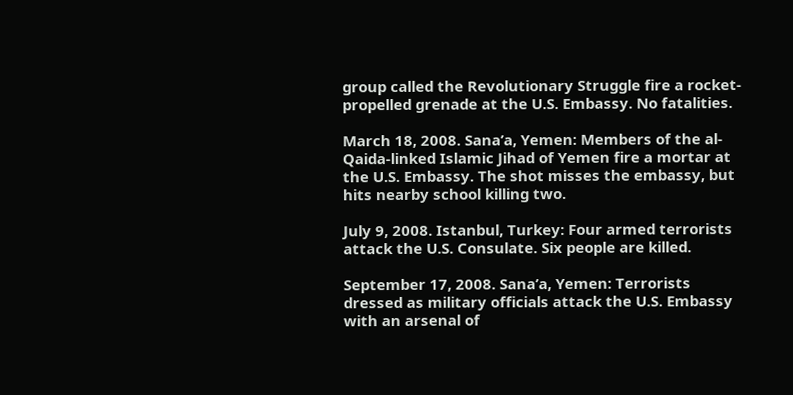group called the Revolutionary Struggle fire a rocket-propelled grenade at the U.S. Embassy. No fatalities.

March 18, 2008. Sana’a, Yemen: Members of the al-Qaida-linked Islamic Jihad of Yemen fire a mortar at the U.S. Embassy. The shot misses the embassy, but hits nearby school killing two.

July 9, 2008. Istanbul, Turkey: Four armed terrorists attack the U.S. Consulate. Six people are killed.

September 17, 2008. Sana’a, Yemen: Terrorists dressed as military officials attack the U.S. Embassy with an arsenal of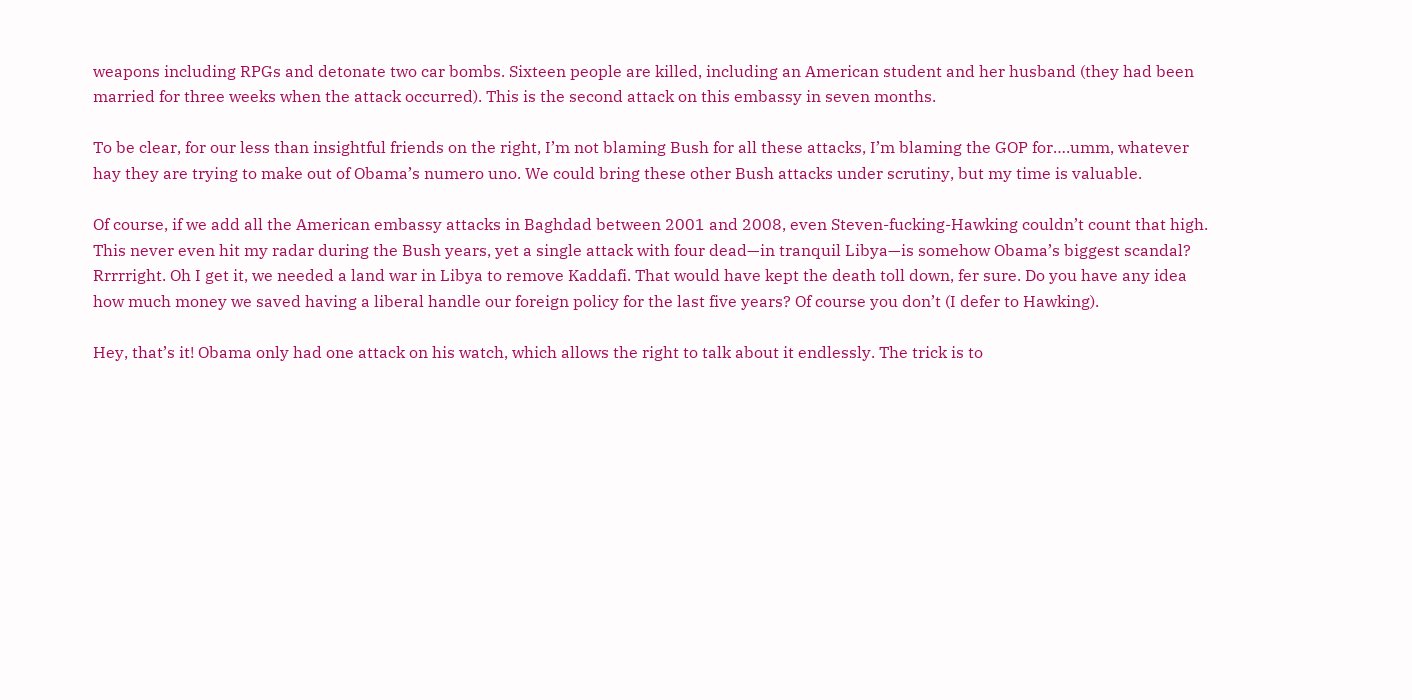weapons including RPGs and detonate two car bombs. Sixteen people are killed, including an American student and her husband (they had been married for three weeks when the attack occurred). This is the second attack on this embassy in seven months.

To be clear, for our less than insightful friends on the right, I’m not blaming Bush for all these attacks, I’m blaming the GOP for….umm, whatever hay they are trying to make out of Obama’s numero uno. We could bring these other Bush attacks under scrutiny, but my time is valuable.

Of course, if we add all the American embassy attacks in Baghdad between 2001 and 2008, even Steven-fucking-Hawking couldn’t count that high. This never even hit my radar during the Bush years, yet a single attack with four dead—in tranquil Libya—is somehow Obama’s biggest scandal? Rrrrright. Oh I get it, we needed a land war in Libya to remove Kaddafi. That would have kept the death toll down, fer sure. Do you have any idea how much money we saved having a liberal handle our foreign policy for the last five years? Of course you don’t (I defer to Hawking).

Hey, that’s it! Obama only had one attack on his watch, which allows the right to talk about it endlessly. The trick is to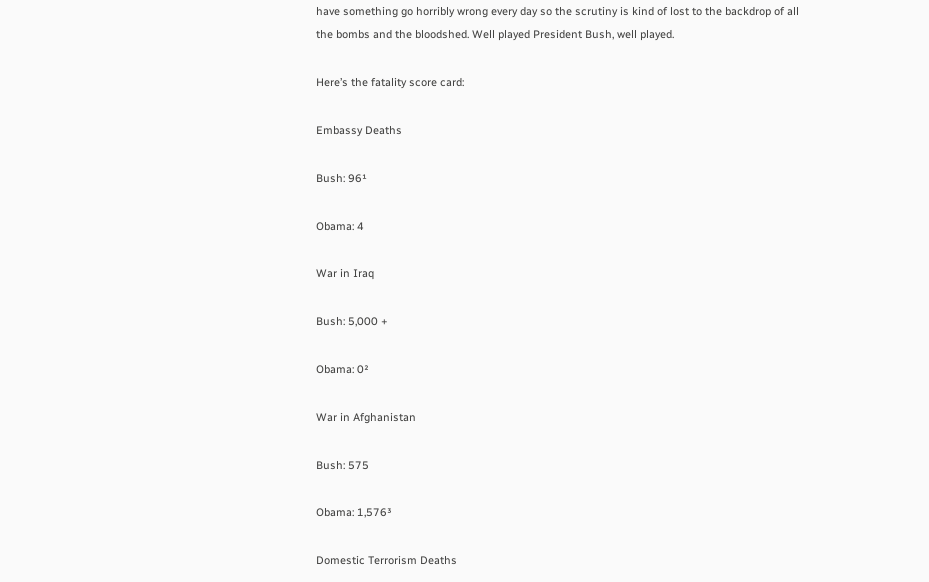have something go horribly wrong every day so the scrutiny is kind of lost to the backdrop of all the bombs and the bloodshed. Well played President Bush, well played.

Here’s the fatality score card:

Embassy Deaths

Bush: 96¹

Obama: 4

War in Iraq

Bush: 5,000 +

Obama: 0²

War in Afghanistan

Bush: 575

Obama: 1,576³

Domestic Terrorism Deaths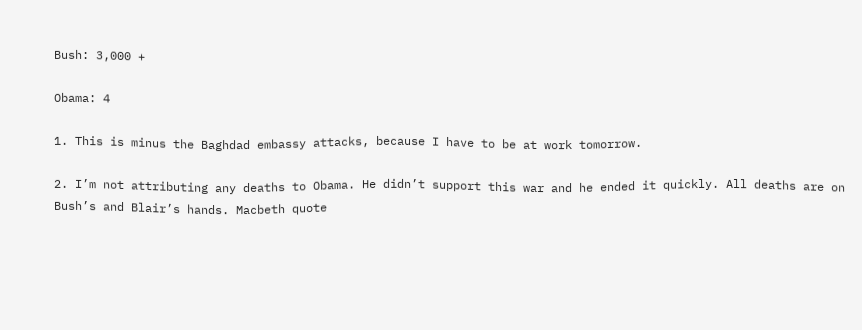Bush: 3,000 +

Obama: 4

1. This is minus the Baghdad embassy attacks, because I have to be at work tomorrow.

2. I’m not attributing any deaths to Obama. He didn’t support this war and he ended it quickly. All deaths are on Bush’s and Blair’s hands. Macbeth quote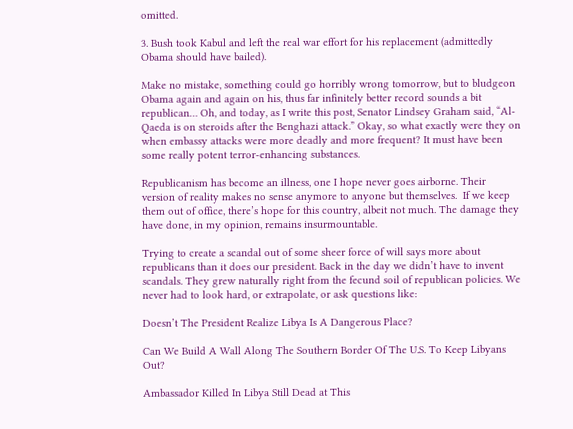omitted.

3. Bush took Kabul and left the real war effort for his replacement (admittedly Obama should have bailed).

Make no mistake, something could go horribly wrong tomorrow, but to bludgeon Obama again and again on his, thus far infinitely better record sounds a bit republican… Oh, and today, as I write this post, Senator Lindsey Graham said, “Al-Qaeda is on steroids after the Benghazi attack.” Okay, so what exactly were they on when embassy attacks were more deadly and more frequent? It must have been some really potent terror-enhancing substances.

Republicanism has become an illness, one I hope never goes airborne. Their version of reality makes no sense anymore to anyone but themselves.  If we keep them out of office, there’s hope for this country, albeit not much. The damage they have done, in my opinion, remains insurmountable.

Trying to create a scandal out of some sheer force of will says more about republicans than it does our president. Back in the day we didn’t have to invent scandals. They grew naturally right from the fecund soil of republican policies. We never had to look hard, or extrapolate, or ask questions like:

Doesn’t The President Realize Libya Is A Dangerous Place?

Can We Build A Wall Along The Southern Border Of The U.S. To Keep Libyans Out?

Ambassador Killed In Libya Still Dead at This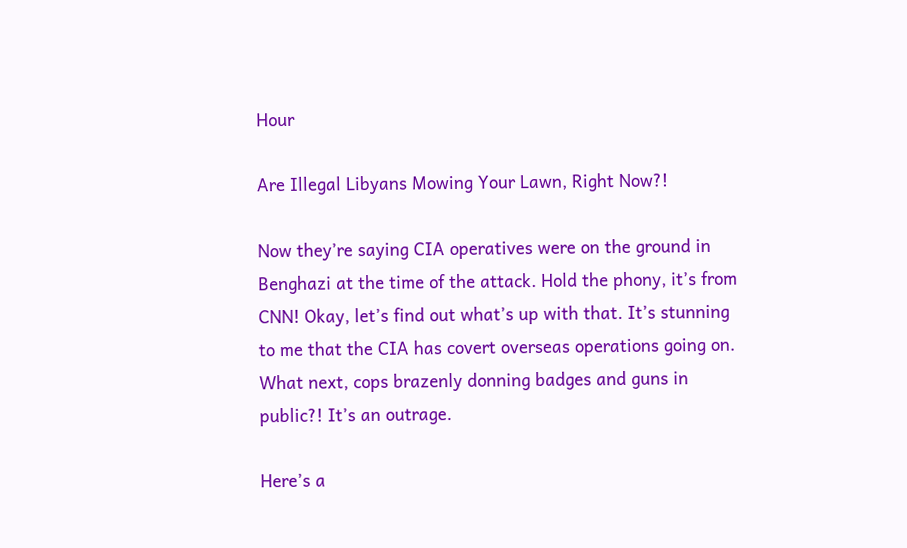Hour

Are Illegal Libyans Mowing Your Lawn, Right Now?!

Now they’re saying CIA operatives were on the ground in Benghazi at the time of the attack. Hold the phony, it’s from CNN! Okay, let’s find out what’s up with that. It’s stunning to me that the CIA has covert overseas operations going on. What next, cops brazenly donning badges and guns in public?! It’s an outrage.

Here’s a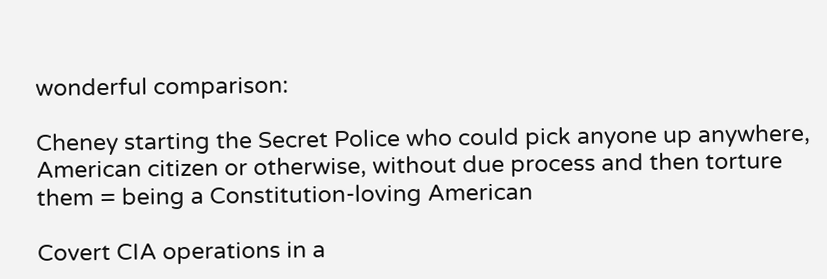wonderful comparison:

Cheney starting the Secret Police who could pick anyone up anywhere, American citizen or otherwise, without due process and then torture them = being a Constitution-loving American

Covert CIA operations in a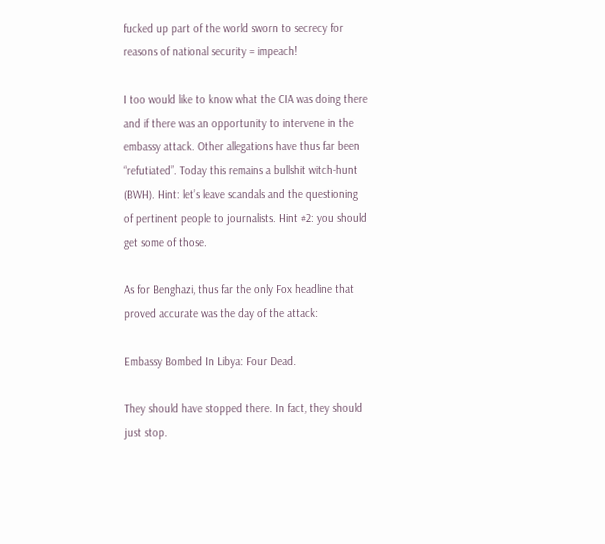fucked up part of the world sworn to secrecy for reasons of national security = impeach!

I too would like to know what the CIA was doing there and if there was an opportunity to intervene in the embassy attack. Other allegations have thus far been “refutiated”. Today this remains a bullshit witch-hunt (BWH). Hint: let’s leave scandals and the questioning of pertinent people to journalists. Hint #2: you should get some of those.

As for Benghazi, thus far the only Fox headline that proved accurate was the day of the attack:

Embassy Bombed In Libya: Four Dead.

They should have stopped there. In fact, they should just stop.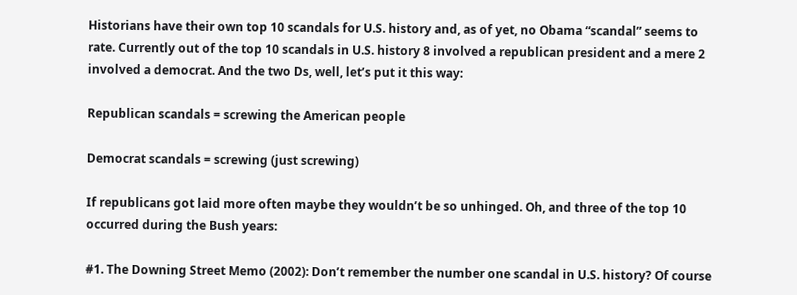Historians have their own top 10 scandals for U.S. history and, as of yet, no Obama “scandal” seems to rate. Currently out of the top 10 scandals in U.S. history 8 involved a republican president and a mere 2 involved a democrat. And the two Ds, well, let’s put it this way:

Republican scandals = screwing the American people

Democrat scandals = screwing (just screwing)

If republicans got laid more often maybe they wouldn’t be so unhinged. Oh, and three of the top 10 occurred during the Bush years:

#1. The Downing Street Memo (2002): Don’t remember the number one scandal in U.S. history? Of course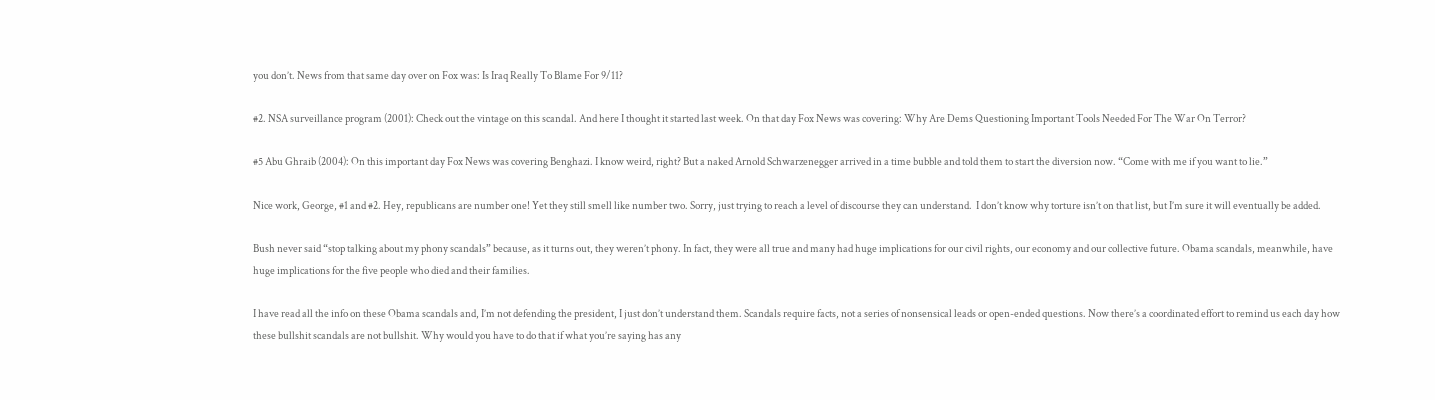you don’t. News from that same day over on Fox was: Is Iraq Really To Blame For 9/11?

#2. NSA surveillance program (2001): Check out the vintage on this scandal. And here I thought it started last week. On that day Fox News was covering: Why Are Dems Questioning Important Tools Needed For The War On Terror?

#5 Abu Ghraib (2004): On this important day Fox News was covering Benghazi. I know weird, right? But a naked Arnold Schwarzenegger arrived in a time bubble and told them to start the diversion now. “Come with me if you want to lie.”

Nice work, George, #1 and #2. Hey, republicans are number one! Yet they still smell like number two. Sorry, just trying to reach a level of discourse they can understand.  I don’t know why torture isn’t on that list, but I’m sure it will eventually be added.

Bush never said “stop talking about my phony scandals” because, as it turns out, they weren’t phony. In fact, they were all true and many had huge implications for our civil rights, our economy and our collective future. Obama scandals, meanwhile, have huge implications for the five people who died and their families.

I have read all the info on these Obama scandals and, I’m not defending the president, I just don’t understand them. Scandals require facts, not a series of nonsensical leads or open-ended questions. Now there’s a coordinated effort to remind us each day how these bullshit scandals are not bullshit. Why would you have to do that if what you’re saying has any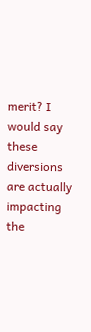merit? I would say these diversions are actually impacting the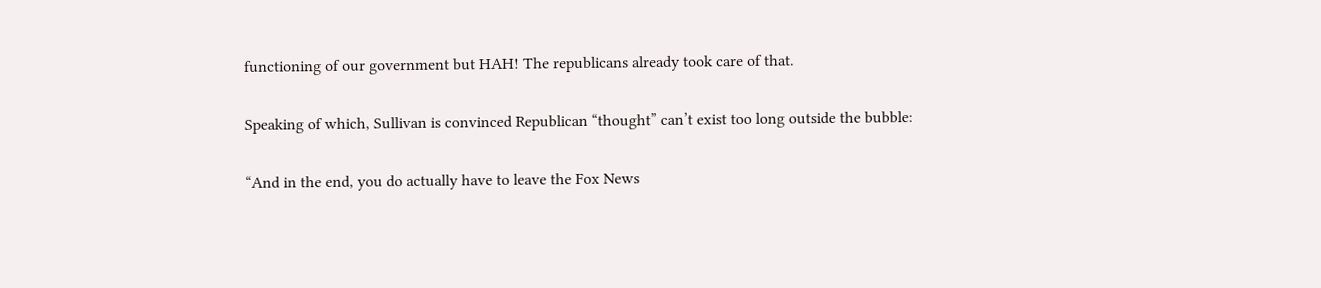functioning of our government but HAH! The republicans already took care of that.

Speaking of which, Sullivan is convinced Republican “thought” can’t exist too long outside the bubble:

“And in the end, you do actually have to leave the Fox News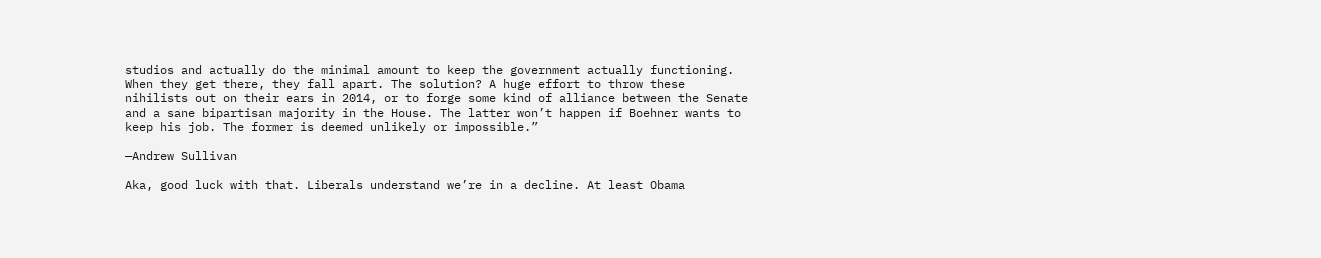studios and actually do the minimal amount to keep the government actually functioning. When they get there, they fall apart. The solution? A huge effort to throw these nihilists out on their ears in 2014, or to forge some kind of alliance between the Senate and a sane bipartisan majority in the House. The latter won’t happen if Boehner wants to keep his job. The former is deemed unlikely or impossible.”

—Andrew Sullivan

Aka, good luck with that. Liberals understand we’re in a decline. At least Obama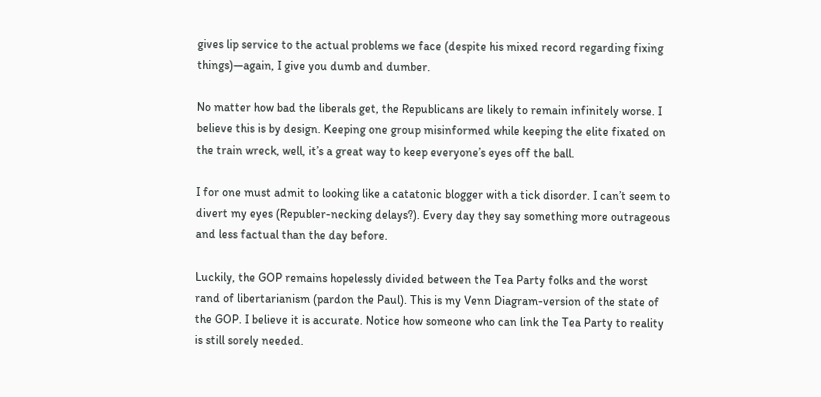gives lip service to the actual problems we face (despite his mixed record regarding fixing things)—again, I give you dumb and dumber.

No matter how bad the liberals get, the Republicans are likely to remain infinitely worse. I believe this is by design. Keeping one group misinformed while keeping the elite fixated on the train wreck, well, it’s a great way to keep everyone’s eyes off the ball.

I for one must admit to looking like a catatonic blogger with a tick disorder. I can’t seem to divert my eyes (Republer-necking delays?). Every day they say something more outrageous and less factual than the day before.

Luckily, the GOP remains hopelessly divided between the Tea Party folks and the worst rand of libertarianism (pardon the Paul). This is my Venn Diagram-version of the state of the GOP. I believe it is accurate. Notice how someone who can link the Tea Party to reality is still sorely needed.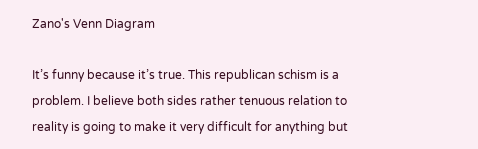Zano's Venn Diagram

It’s funny because it’s true. This republican schism is a problem. I believe both sides rather tenuous relation to reality is going to make it very difficult for anything but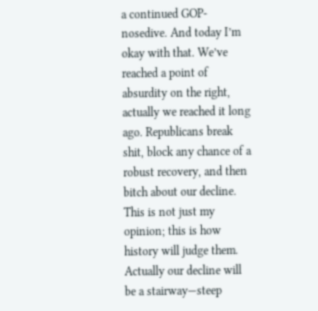a continued GOP-nosedive. And today I’m okay with that. We’ve reached a point of absurdity on the right, actually we reached it long ago. Republicans break shit, block any chance of a robust recovery, and then bitch about our decline. This is not just my opinion; this is how history will judge them. Actually our decline will be a stairway—steep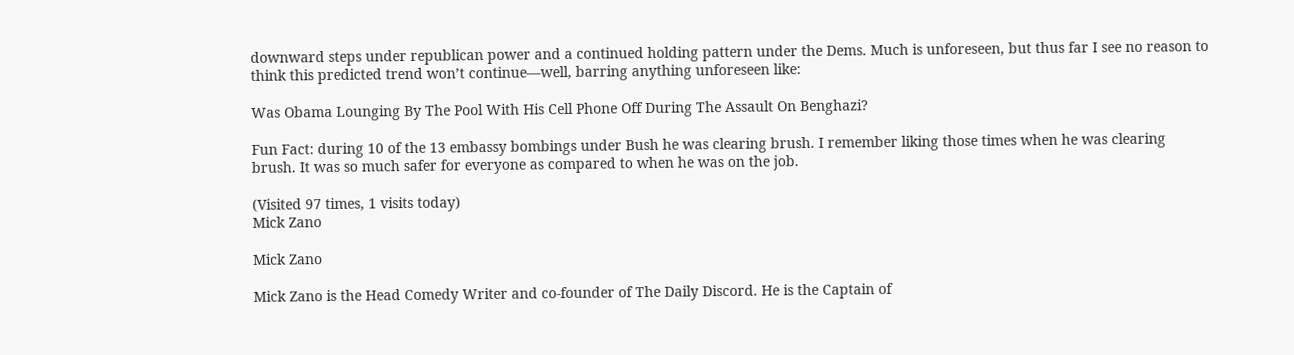downward steps under republican power and a continued holding pattern under the Dems. Much is unforeseen, but thus far I see no reason to think this predicted trend won’t continue—well, barring anything unforeseen like:

Was Obama Lounging By The Pool With His Cell Phone Off During The Assault On Benghazi?

Fun Fact: during 10 of the 13 embassy bombings under Bush he was clearing brush. I remember liking those times when he was clearing brush. It was so much safer for everyone as compared to when he was on the job.

(Visited 97 times, 1 visits today)
Mick Zano

Mick Zano

Mick Zano is the Head Comedy Writer and co-founder of The Daily Discord. He is the Captain of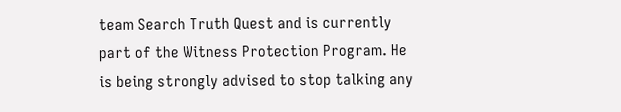team Search Truth Quest and is currently part of the Witness Protection Program. He is being strongly advised to stop talking any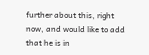further about this, right now, and would like to add that he is in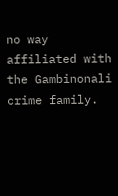no way affiliated with the Gambinonali crime family.